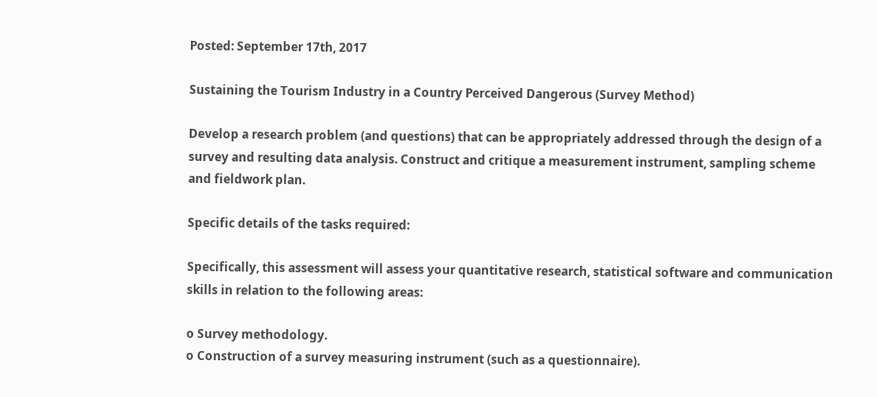Posted: September 17th, 2017

Sustaining the Tourism Industry in a Country Perceived Dangerous (Survey Method)

Develop a research problem (and questions) that can be appropriately addressed through the design of a survey and resulting data analysis. Construct and critique a measurement instrument, sampling scheme and fieldwork plan.

Specific details of the tasks required:

Specifically, this assessment will assess your quantitative research, statistical software and communication skills in relation to the following areas:

o Survey methodology.
o Construction of a survey measuring instrument (such as a questionnaire).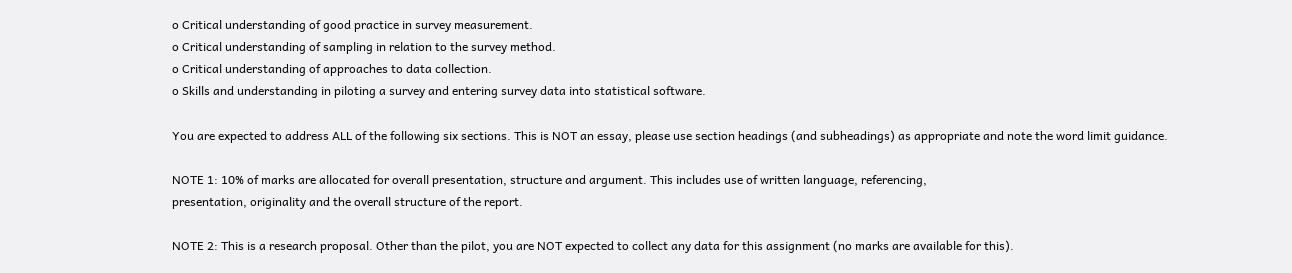o Critical understanding of good practice in survey measurement.
o Critical understanding of sampling in relation to the survey method.
o Critical understanding of approaches to data collection.
o Skills and understanding in piloting a survey and entering survey data into statistical software.

You are expected to address ALL of the following six sections. This is NOT an essay, please use section headings (and subheadings) as appropriate and note the word limit guidance.

NOTE 1: 10% of marks are allocated for overall presentation, structure and argument. This includes use of written language, referencing,
presentation, originality and the overall structure of the report.

NOTE 2: This is a research proposal. Other than the pilot, you are NOT expected to collect any data for this assignment (no marks are available for this).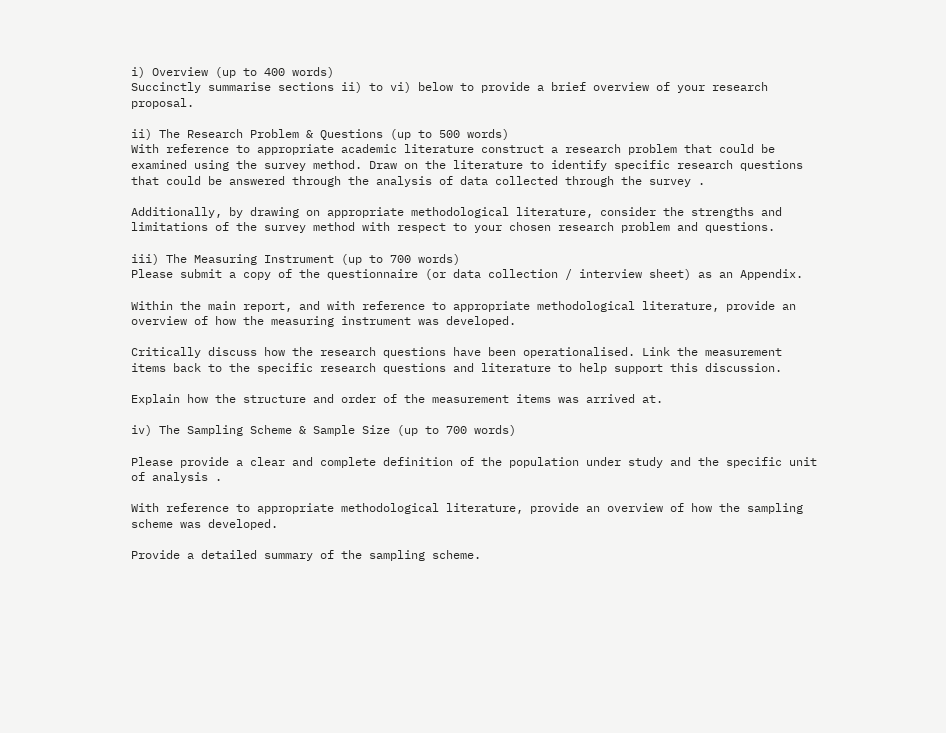i) Overview (up to 400 words)
Succinctly summarise sections ii) to vi) below to provide a brief overview of your research proposal.

ii) The Research Problem & Questions (up to 500 words)
With reference to appropriate academic literature construct a research problem that could be examined using the survey method. Draw on the literature to identify specific research questions that could be answered through the analysis of data collected through the survey .

Additionally, by drawing on appropriate methodological literature, consider the strengths and limitations of the survey method with respect to your chosen research problem and questions.

iii) The Measuring Instrument (up to 700 words)
Please submit a copy of the questionnaire (or data collection / interview sheet) as an Appendix.

Within the main report, and with reference to appropriate methodological literature, provide an overview of how the measuring instrument was developed.

Critically discuss how the research questions have been operationalised. Link the measurement items back to the specific research questions and literature to help support this discussion.

Explain how the structure and order of the measurement items was arrived at.

iv) The Sampling Scheme & Sample Size (up to 700 words)

Please provide a clear and complete definition of the population under study and the specific unit of analysis .

With reference to appropriate methodological literature, provide an overview of how the sampling scheme was developed.

Provide a detailed summary of the sampling scheme.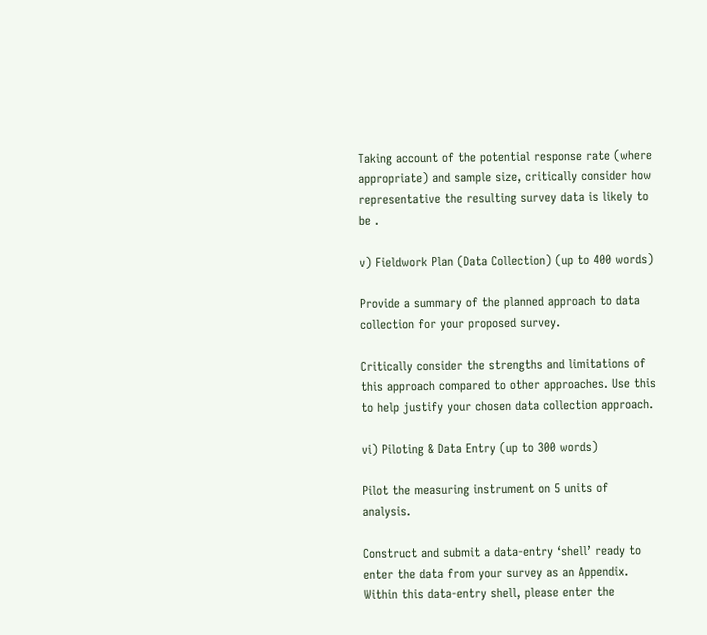Taking account of the potential response rate (where appropriate) and sample size, critically consider how representative the resulting survey data is likely to be .

v) Fieldwork Plan (Data Collection) (up to 400 words)

Provide a summary of the planned approach to data collection for your proposed survey.

Critically consider the strengths and limitations of this approach compared to other approaches. Use this to help justify your chosen data collection approach.

vi) Piloting & Data Entry (up to 300 words)

Pilot the measuring instrument on 5 units of analysis.

Construct and submit a data-entry ‘shell’ ready to enter the data from your survey as an Appendix. Within this data-entry shell, please enter the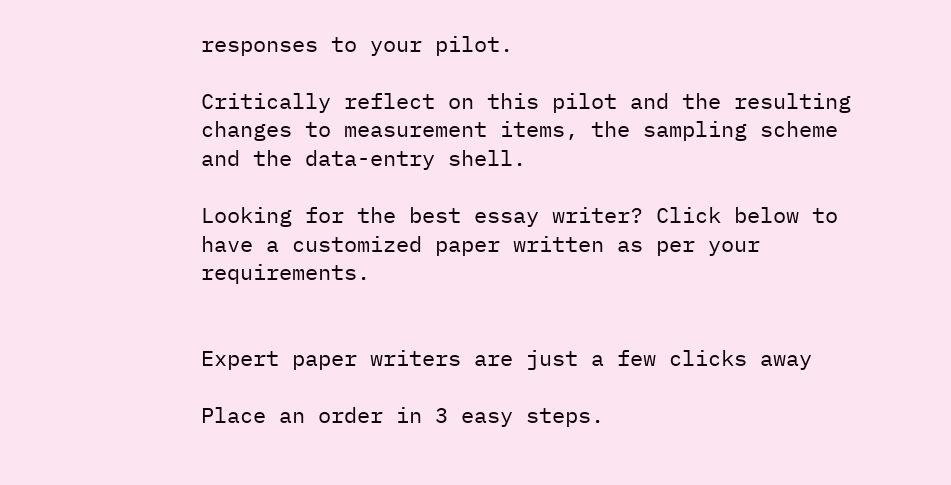responses to your pilot.

Critically reflect on this pilot and the resulting changes to measurement items, the sampling scheme and the data-entry shell.

Looking for the best essay writer? Click below to have a customized paper written as per your requirements.


Expert paper writers are just a few clicks away

Place an order in 3 easy steps.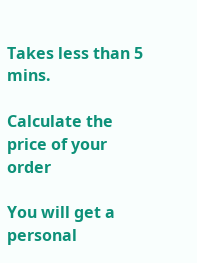Takes less than 5 mins.

Calculate the price of your order

You will get a personal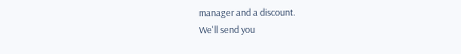manager and a discount.
We'll send you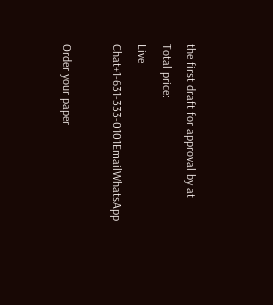the first draft for approval by at
Total price:
Live Chat+1-631-333-0101EmailWhatsApp

Order your paper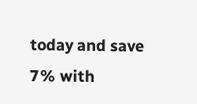today and save 7% with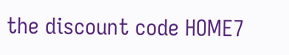the discount code HOME7